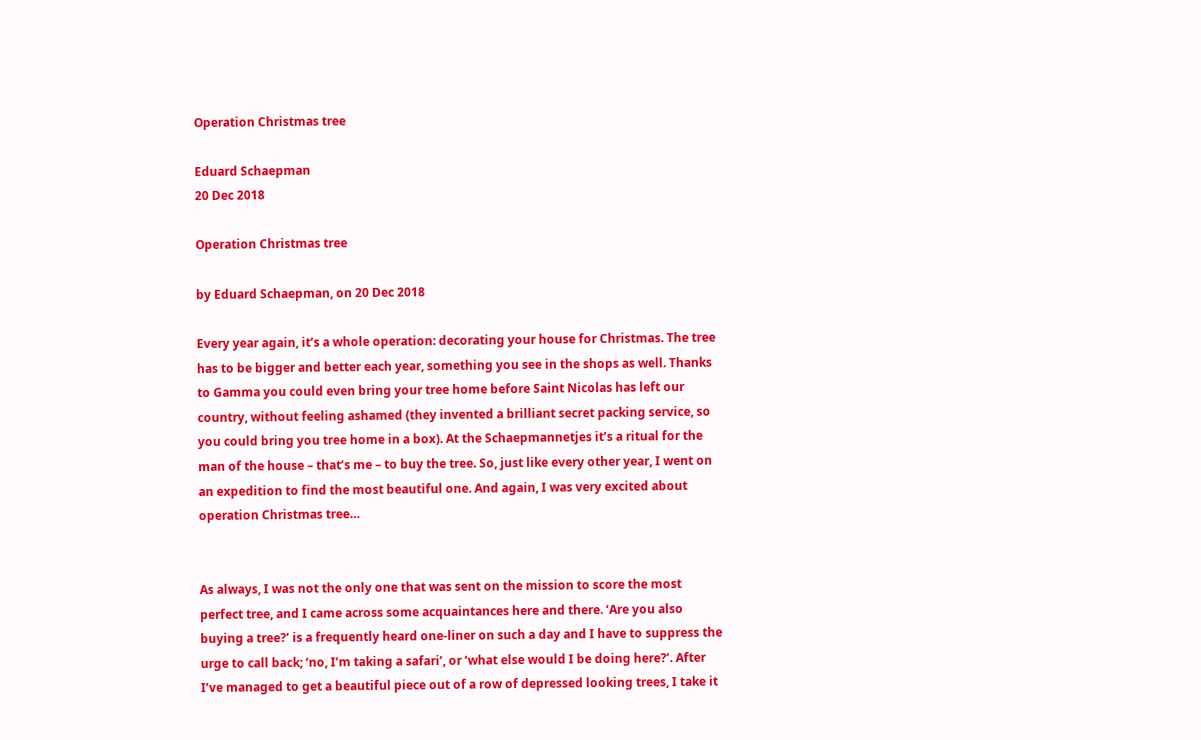Operation Christmas tree

Eduard Schaepman
20 Dec 2018

Operation Christmas tree

by Eduard Schaepman, on 20 Dec 2018

Every year again, it’s a whole operation: decorating your house for Christmas. The tree has to be bigger and better each year, something you see in the shops as well. Thanks to Gamma you could even bring your tree home before Saint Nicolas has left our country, without feeling ashamed (they invented a brilliant secret packing service, so you could bring you tree home in a box). At the Schaepmannetjes it’s a ritual for the man of the house – that’s me – to buy the tree. So, just like every other year, I went on an expedition to find the most beautiful one. And again, I was very excited about operation Christmas tree…


As always, I was not the only one that was sent on the mission to score the most perfect tree, and I came across some acquaintances here and there. ‘Are you also buying a tree?’ is a frequently heard one-liner on such a day and I have to suppress the urge to call back; ‘no, I’m taking a safari’, or ‘what else would I be doing here?’. After I’ve managed to get a beautiful piece out of a row of depressed looking trees, I take it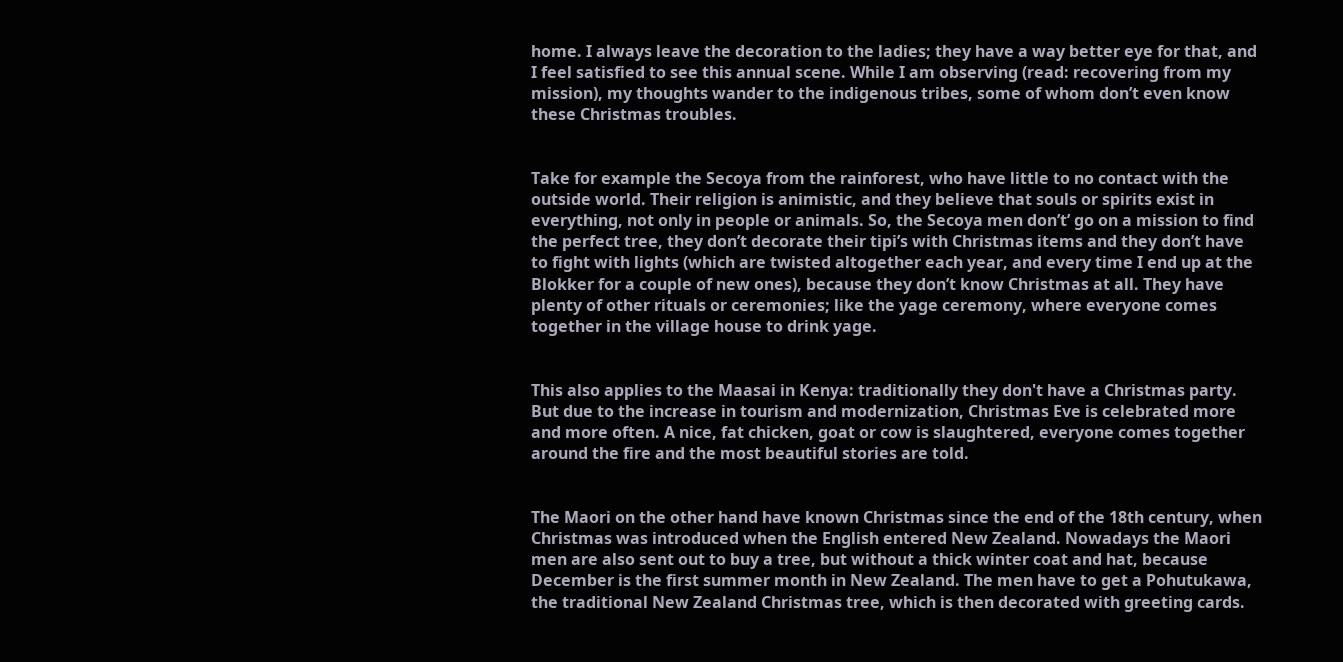home. I always leave the decoration to the ladies; they have a way better eye for that, and I feel satisfied to see this annual scene. While I am observing (read: recovering from my mission), my thoughts wander to the indigenous tribes, some of whom don’t even know these Christmas troubles.


Take for example the Secoya from the rainforest, who have little to no contact with the outside world. Their religion is animistic, and they believe that souls or spirits exist in everything, not only in people or animals. So, the Secoya men don’t’ go on a mission to find the perfect tree, they don’t decorate their tipi’s with Christmas items and they don’t have to fight with lights (which are twisted altogether each year, and every time I end up at the Blokker for a couple of new ones), because they don’t know Christmas at all. They have plenty of other rituals or ceremonies; like the yage ceremony, where everyone comes together in the village house to drink yage.


This also applies to the Maasai in Kenya: traditionally they don't have a Christmas party. But due to the increase in tourism and modernization, Christmas Eve is celebrated more and more often. A nice, fat chicken, goat or cow is slaughtered, everyone comes together around the fire and the most beautiful stories are told.


The Maori on the other hand have known Christmas since the end of the 18th century, when Christmas was introduced when the English entered New Zealand. Nowadays the Maori men are also sent out to buy a tree, but without a thick winter coat and hat, because December is the first summer month in New Zealand. The men have to get a Pohutukawa, the traditional New Zealand Christmas tree, which is then decorated with greeting cards.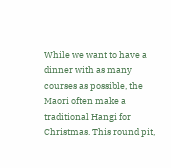While we want to have a dinner with as many courses as possible, the Maori often make a traditional Hangi for Christmas. This round pit,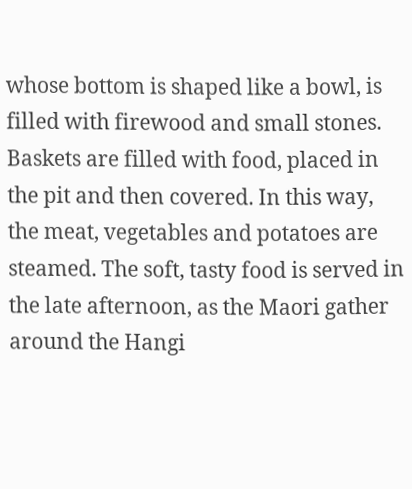whose bottom is shaped like a bowl, is filled with firewood and small stones. Baskets are filled with food, placed in the pit and then covered. In this way, the meat, vegetables and potatoes are steamed. The soft, tasty food is served in the late afternoon, as the Maori gather around the Hangi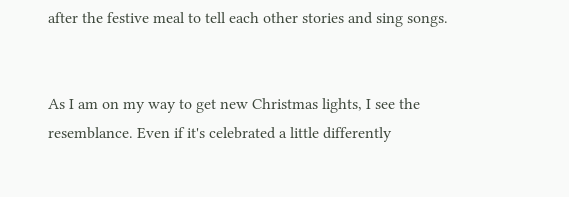after the festive meal to tell each other stories and sing songs.


As I am on my way to get new Christmas lights, I see the resemblance. Even if it's celebrated a little differently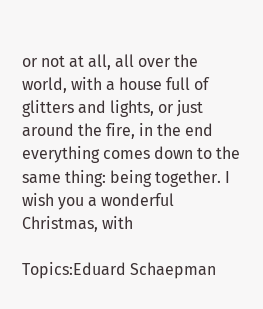or not at all, all over the world, with a house full of glitters and lights, or just around the fire, in the end everything comes down to the same thing: being together. I wish you a wonderful Christmas, with

Topics:Eduard Schaepman